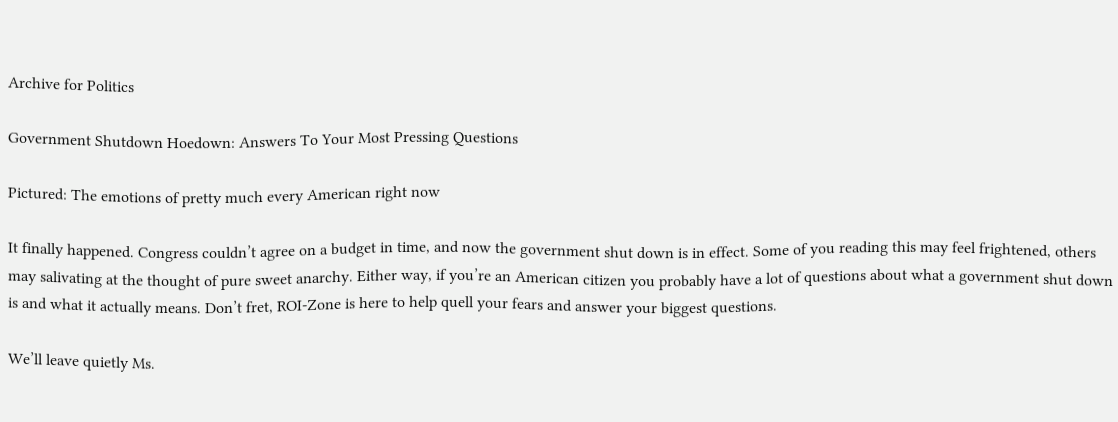Archive for Politics

Government Shutdown Hoedown: Answers To Your Most Pressing Questions

Pictured: The emotions of pretty much every American right now

It finally happened. Congress couldn’t agree on a budget in time, and now the government shut down is in effect. Some of you reading this may feel frightened, others may salivating at the thought of pure sweet anarchy. Either way, if you’re an American citizen you probably have a lot of questions about what a government shut down is and what it actually means. Don’t fret, ROI-Zone is here to help quell your fears and answer your biggest questions.

We’ll leave quietly Ms.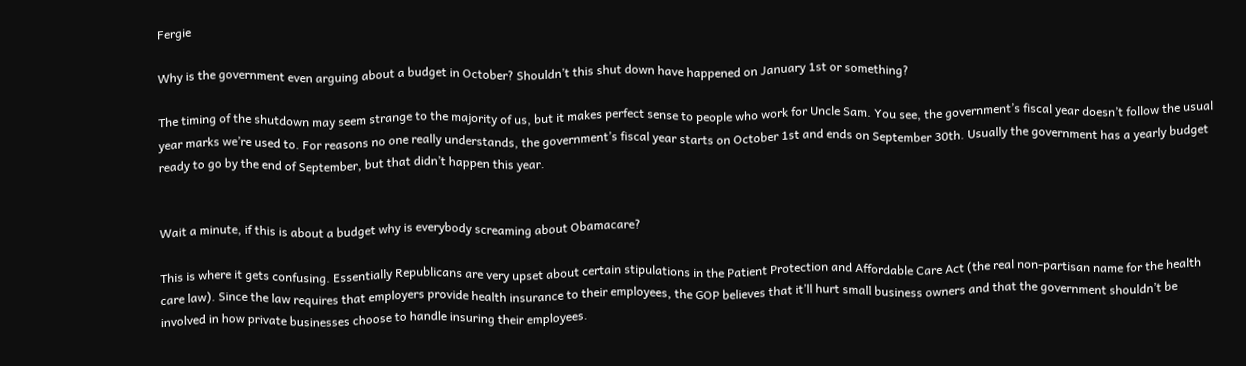Fergie

Why is the government even arguing about a budget in October? Shouldn’t this shut down have happened on January 1st or something?

The timing of the shutdown may seem strange to the majority of us, but it makes perfect sense to people who work for Uncle Sam. You see, the government’s fiscal year doesn’t follow the usual year marks we’re used to. For reasons no one really understands, the government’s fiscal year starts on October 1st and ends on September 30th. Usually the government has a yearly budget ready to go by the end of September, but that didn’t happen this year.


Wait a minute, if this is about a budget why is everybody screaming about Obamacare?

This is where it gets confusing. Essentially Republicans are very upset about certain stipulations in the Patient Protection and Affordable Care Act (the real non-partisan name for the health care law). Since the law requires that employers provide health insurance to their employees, the GOP believes that it’ll hurt small business owners and that the government shouldn’t be involved in how private businesses choose to handle insuring their employees.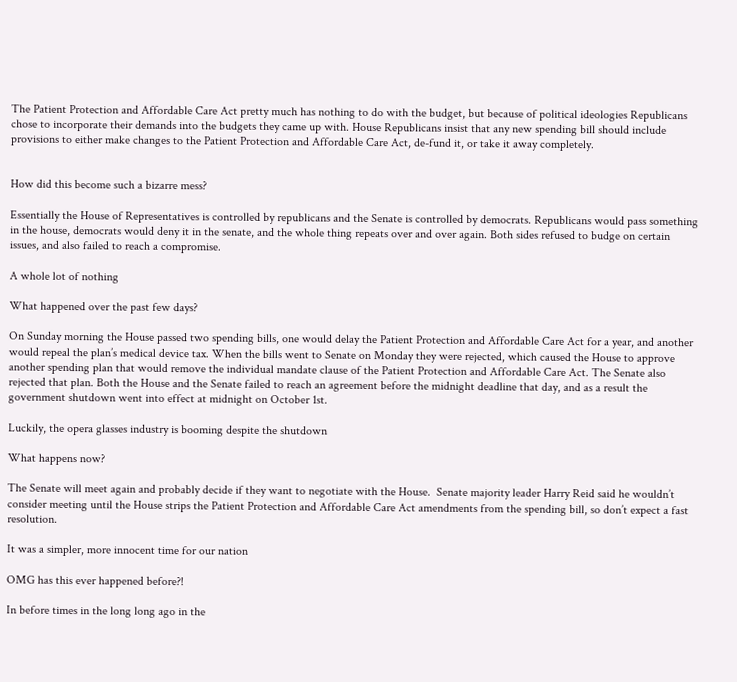The Patient Protection and Affordable Care Act pretty much has nothing to do with the budget, but because of political ideologies Republicans chose to incorporate their demands into the budgets they came up with. House Republicans insist that any new spending bill should include provisions to either make changes to the Patient Protection and Affordable Care Act, de-fund it, or take it away completely.


How did this become such a bizarre mess?

Essentially the House of Representatives is controlled by republicans and the Senate is controlled by democrats. Republicans would pass something in the house, democrats would deny it in the senate, and the whole thing repeats over and over again. Both sides refused to budge on certain issues, and also failed to reach a compromise.

A whole lot of nothing

What happened over the past few days?

On Sunday morning the House passed two spending bills, one would delay the Patient Protection and Affordable Care Act for a year, and another would repeal the plan’s medical device tax. When the bills went to Senate on Monday they were rejected, which caused the House to approve another spending plan that would remove the individual mandate clause of the Patient Protection and Affordable Care Act. The Senate also rejected that plan. Both the House and the Senate failed to reach an agreement before the midnight deadline that day, and as a result the government shutdown went into effect at midnight on October 1st.

Luckily, the opera glasses industry is booming despite the shutdown

What happens now?

The Senate will meet again and probably decide if they want to negotiate with the House.  Senate majority leader Harry Reid said he wouldn’t consider meeting until the House strips the Patient Protection and Affordable Care Act amendments from the spending bill, so don’t expect a fast resolution.

It was a simpler, more innocent time for our nation

OMG has this ever happened before?!

In before times in the long long ago in the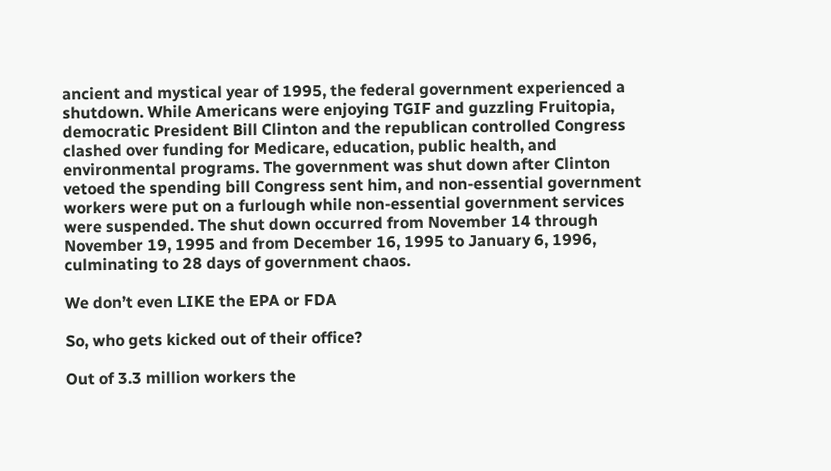ancient and mystical year of 1995, the federal government experienced a shutdown. While Americans were enjoying TGIF and guzzling Fruitopia, democratic President Bill Clinton and the republican controlled Congress clashed over funding for Medicare, education, public health, and environmental programs. The government was shut down after Clinton vetoed the spending bill Congress sent him, and non-essential government workers were put on a furlough while non-essential government services were suspended. The shut down occurred from November 14 through November 19, 1995 and from December 16, 1995 to January 6, 1996, culminating to 28 days of government chaos.

We don’t even LIKE the EPA or FDA

So, who gets kicked out of their office?

Out of 3.3 million workers the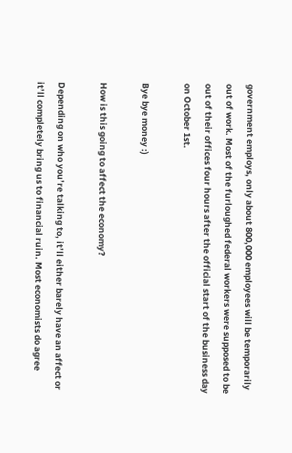government employs, only about 800,000 employees will be temporarily out of work. Most of the furloughed federal workers were supposed to be out of their offices four hours after the official start of the business day on October 1st.

Bye bye money :)

How is this going to affect the economy?

Depending on who you’re talking to, it’ll either barely have an affect or it’ll completely bring us to financial ruin. Most economists do agree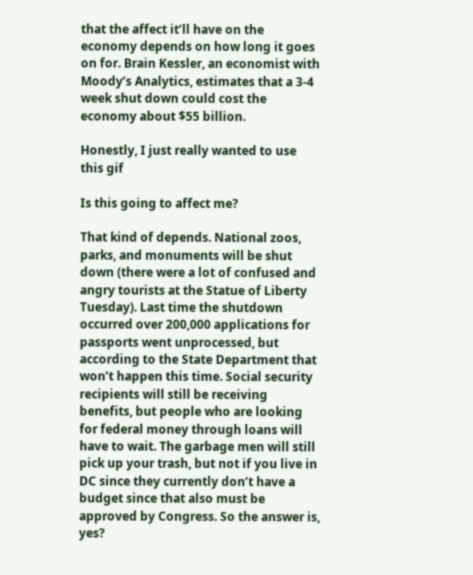that the affect it’ll have on the economy depends on how long it goes on for. Brain Kessler, an economist with Moody’s Analytics, estimates that a 3-4 week shut down could cost the economy about $55 billion.

Honestly, I just really wanted to use this gif

Is this going to affect me?

That kind of depends. National zoos, parks, and monuments will be shut down (there were a lot of confused and angry tourists at the Statue of Liberty Tuesday). Last time the shutdown occurred over 200,000 applications for passports went unprocessed, but according to the State Department that won’t happen this time. Social security recipients will still be receiving benefits, but people who are looking for federal money through loans will have to wait. The garbage men will still pick up your trash, but not if you live in DC since they currently don’t have a budget since that also must be approved by Congress. So the answer is, yes?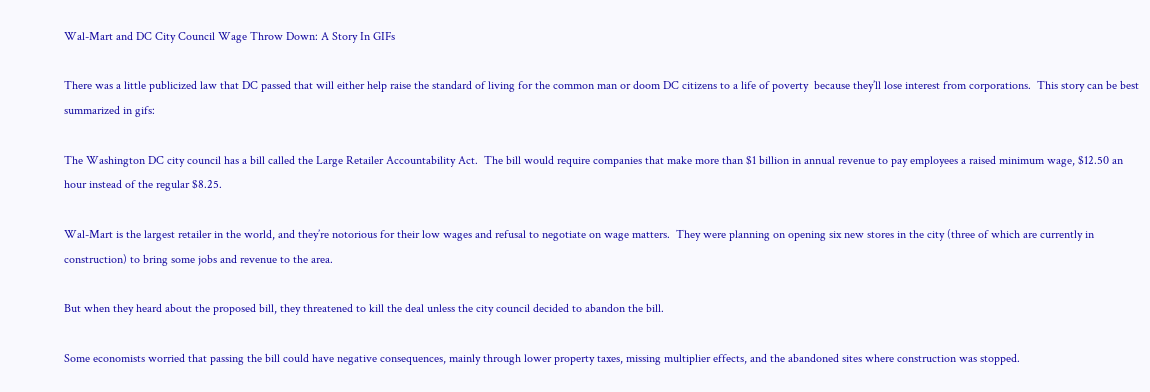Wal-Mart and DC City Council Wage Throw Down: A Story In GIFs

There was a little publicized law that DC passed that will either help raise the standard of living for the common man or doom DC citizens to a life of poverty  because they’ll lose interest from corporations.  This story can be best summarized in gifs:

The Washington DC city council has a bill called the Large Retailer Accountability Act.  The bill would require companies that make more than $1 billion in annual revenue to pay employees a raised minimum wage, $12.50 an hour instead of the regular $8.25.

Wal-Mart is the largest retailer in the world, and they’re notorious for their low wages and refusal to negotiate on wage matters.  They were planning on opening six new stores in the city (three of which are currently in construction) to bring some jobs and revenue to the area.

But when they heard about the proposed bill, they threatened to kill the deal unless the city council decided to abandon the bill.

Some economists worried that passing the bill could have negative consequences, mainly through lower property taxes, missing multiplier effects, and the abandoned sites where construction was stopped.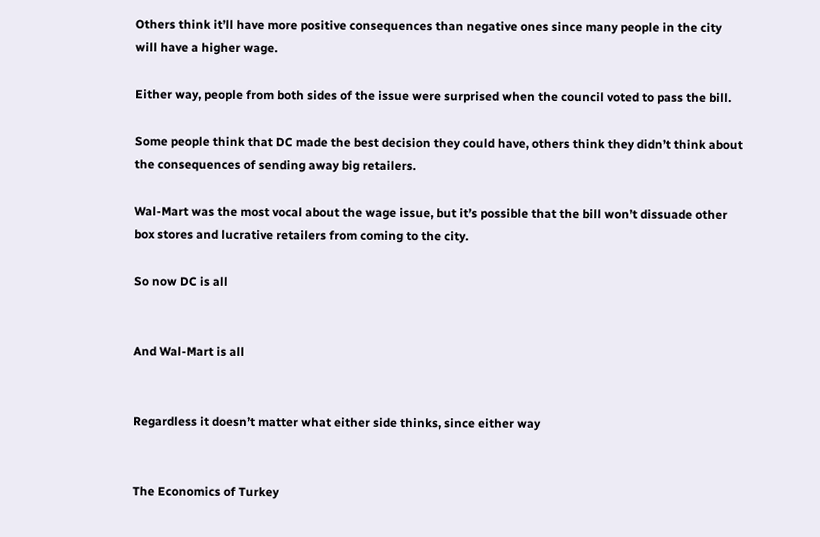Others think it’ll have more positive consequences than negative ones since many people in the city will have a higher wage.

Either way, people from both sides of the issue were surprised when the council voted to pass the bill.

Some people think that DC made the best decision they could have, others think they didn’t think about the consequences of sending away big retailers.

Wal-Mart was the most vocal about the wage issue, but it’s possible that the bill won’t dissuade other box stores and lucrative retailers from coming to the city.

So now DC is all


And Wal-Mart is all


Regardless it doesn’t matter what either side thinks, since either way


The Economics of Turkey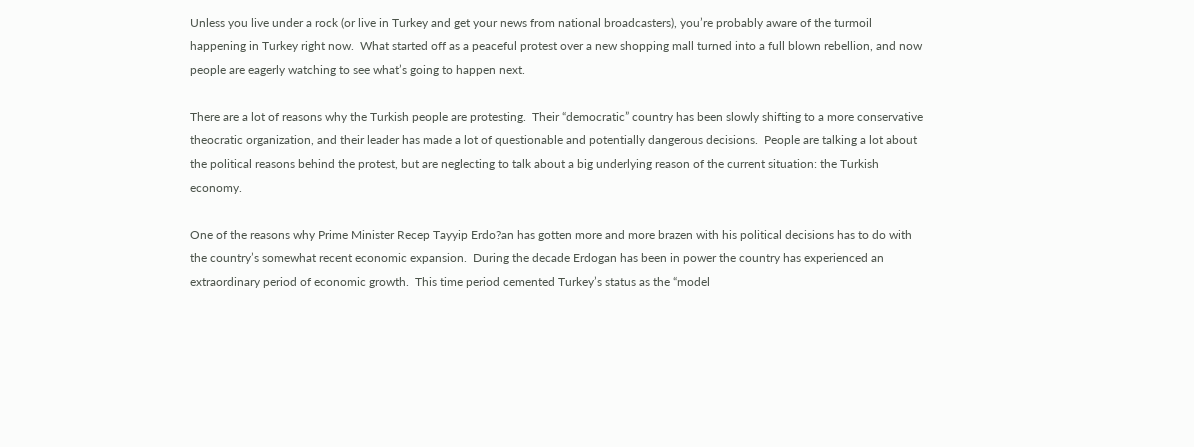Unless you live under a rock (or live in Turkey and get your news from national broadcasters), you’re probably aware of the turmoil happening in Turkey right now.  What started off as a peaceful protest over a new shopping mall turned into a full blown rebellion, and now people are eagerly watching to see what’s going to happen next.

There are a lot of reasons why the Turkish people are protesting.  Their “democratic” country has been slowly shifting to a more conservative theocratic organization, and their leader has made a lot of questionable and potentially dangerous decisions.  People are talking a lot about the political reasons behind the protest, but are neglecting to talk about a big underlying reason of the current situation: the Turkish economy.

One of the reasons why Prime Minister Recep Tayyip Erdo?an has gotten more and more brazen with his political decisions has to do with the country’s somewhat recent economic expansion.  During the decade Erdogan has been in power the country has experienced an extraordinary period of economic growth.  This time period cemented Turkey’s status as the “model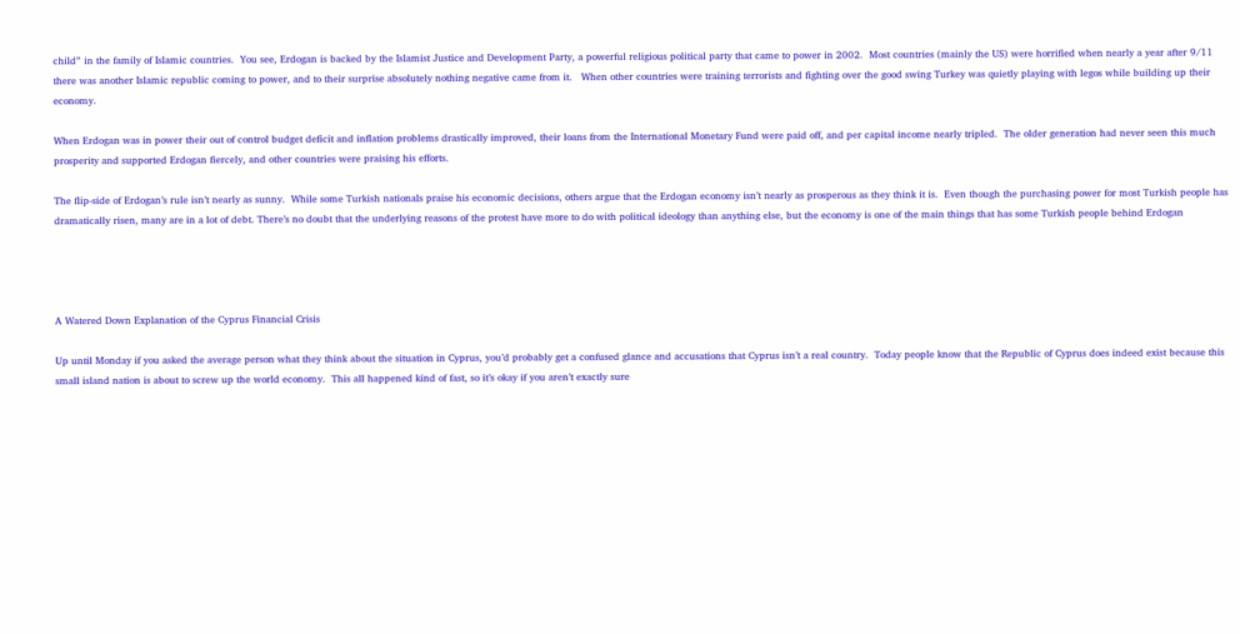child” in the family of Islamic countries.  You see, Erdogan is backed by the Islamist Justice and Development Party, a powerful religious political party that came to power in 2002.  Most countries (mainly the US) were horrified when nearly a year after 9/11 there was another Islamic republic coming to power, and to their surprise absolutely nothing negative came from it.   When other countries were training terrorists and fighting over the good swing Turkey was quietly playing with legos while building up their economy.

When Erdogan was in power their out of control budget deficit and inflation problems drastically improved, their loans from the International Monetary Fund were paid off, and per capital income nearly tripled.  The older generation had never seen this much prosperity and supported Erdogan fiercely, and other countries were praising his efforts.

The flip-side of Erdogan’s rule isn’t nearly as sunny.  While some Turkish nationals praise his economic decisions, others argue that the Erdogan economy isn’t nearly as prosperous as they think it is.  Even though the purchasing power for most Turkish people has dramatically risen, many are in a lot of debt. There’s no doubt that the underlying reasons of the protest have more to do with political ideology than anything else, but the economy is one of the main things that has some Turkish people behind Erdogan




A Watered Down Explanation of the Cyprus Financial Crisis

Up until Monday if you asked the average person what they think about the situation in Cyprus, you’d probably get a confused glance and accusations that Cyprus isn’t a real country.  Today people know that the Republic of Cyprus does indeed exist because this small island nation is about to screw up the world economy.  This all happened kind of fast, so it’s okay if you aren’t exactly sure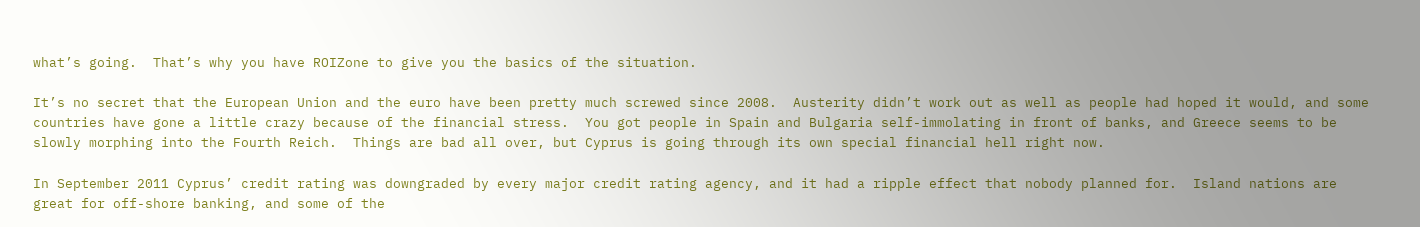what’s going.  That’s why you have ROIZone to give you the basics of the situation.

It’s no secret that the European Union and the euro have been pretty much screwed since 2008.  Austerity didn’t work out as well as people had hoped it would, and some countries have gone a little crazy because of the financial stress.  You got people in Spain and Bulgaria self-immolating in front of banks, and Greece seems to be slowly morphing into the Fourth Reich.  Things are bad all over, but Cyprus is going through its own special financial hell right now.

In September 2011 Cyprus’ credit rating was downgraded by every major credit rating agency, and it had a ripple effect that nobody planned for.  Island nations are great for off-shore banking, and some of the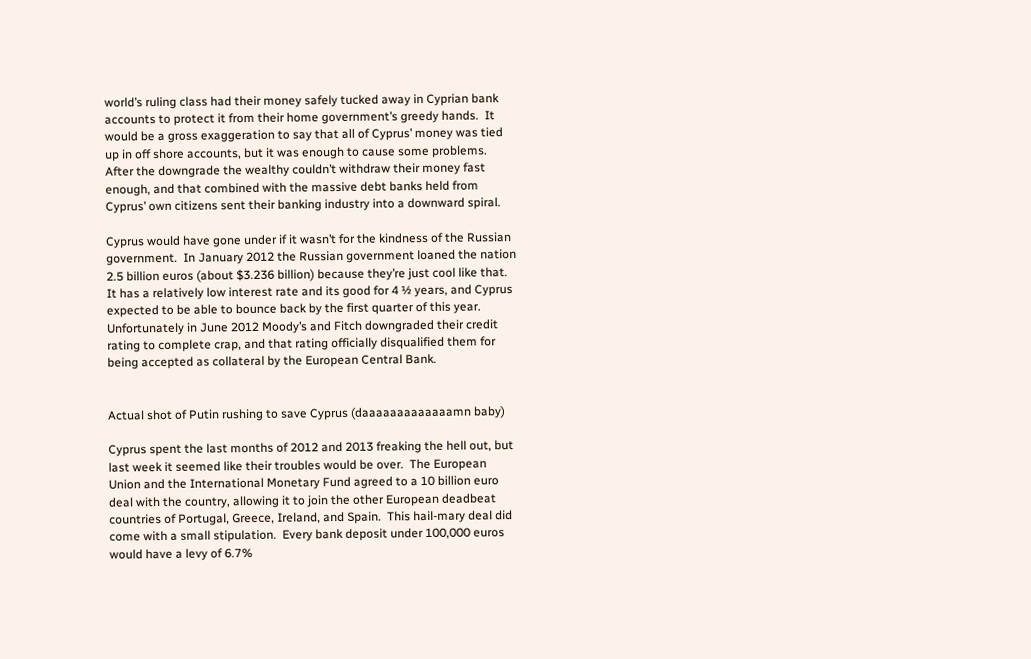world’s ruling class had their money safely tucked away in Cyprian bank accounts to protect it from their home government’s greedy hands.  It would be a gross exaggeration to say that all of Cyprus’ money was tied up in off shore accounts, but it was enough to cause some problems.  After the downgrade the wealthy couldn’t withdraw their money fast enough, and that combined with the massive debt banks held from Cyprus’ own citizens sent their banking industry into a downward spiral.

Cyprus would have gone under if it wasn’t for the kindness of the Russian government.  In January 2012 the Russian government loaned the nation 2.5 billion euros (about $3.236 billion) because they’re just cool like that.  It has a relatively low interest rate and its good for 4 ½ years, and Cyprus expected to be able to bounce back by the first quarter of this year.    Unfortunately in June 2012 Moody’s and Fitch downgraded their credit rating to complete crap, and that rating officially disqualified them for being accepted as collateral by the European Central Bank.


Actual shot of Putin rushing to save Cyprus (daaaaaaaaaaaaamn baby)

Cyprus spent the last months of 2012 and 2013 freaking the hell out, but last week it seemed like their troubles would be over.  The European Union and the International Monetary Fund agreed to a 10 billion euro deal with the country, allowing it to join the other European deadbeat countries of Portugal, Greece, Ireland, and Spain.  This hail-mary deal did come with a small stipulation.  Every bank deposit under 100,000 euros would have a levy of 6.7%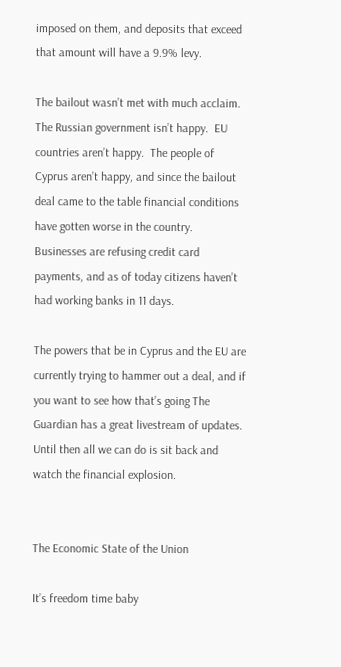imposed on them, and deposits that exceed that amount will have a 9.9% levy.

The bailout wasn’t met with much acclaim.  The Russian government isn’t happy.  EU countries aren’t happy.  The people of Cyprus aren’t happy, and since the bailout deal came to the table financial conditions have gotten worse in the country.  Businesses are refusing credit card payments, and as of today citizens haven’t had working banks in 11 days.

The powers that be in Cyprus and the EU are currently trying to hammer out a deal, and if you want to see how that’s going The Guardian has a great livestream of updates.  Until then all we can do is sit back and watch the financial explosion.


The Economic State of the Union

It’s freedom time baby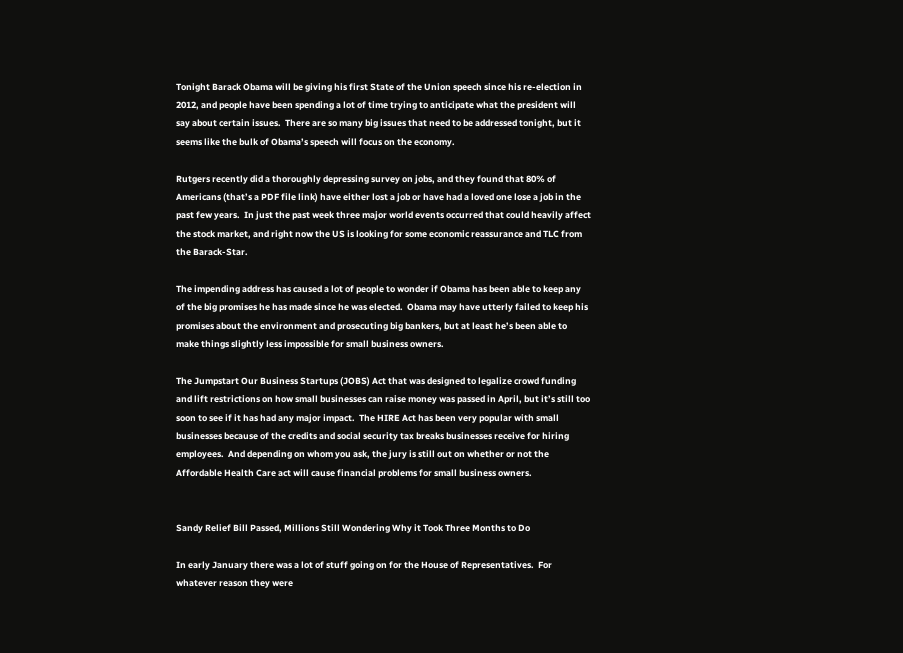Tonight Barack Obama will be giving his first State of the Union speech since his re-election in 2012, and people have been spending a lot of time trying to anticipate what the president will say about certain issues.  There are so many big issues that need to be addressed tonight, but it seems like the bulk of Obama’s speech will focus on the economy.

Rutgers recently did a thoroughly depressing survey on jobs, and they found that 80% of Americans (that’s a PDF file link) have either lost a job or have had a loved one lose a job in the past few years.  In just the past week three major world events occurred that could heavily affect the stock market, and right now the US is looking for some economic reassurance and TLC from the Barack-Star.

The impending address has caused a lot of people to wonder if Obama has been able to keep any of the big promises he has made since he was elected.  Obama may have utterly failed to keep his promises about the environment and prosecuting big bankers, but at least he’s been able to make things slightly less impossible for small business owners.

The Jumpstart Our Business Startups (JOBS) Act that was designed to legalize crowd funding and lift restrictions on how small businesses can raise money was passed in April, but it’s still too soon to see if it has had any major impact.  The HIRE Act has been very popular with small businesses because of the credits and social security tax breaks businesses receive for hiring employees.  And depending on whom you ask, the jury is still out on whether or not the Affordable Health Care act will cause financial problems for small business owners.


Sandy Relief Bill Passed, Millions Still Wondering Why it Took Three Months to Do

In early January there was a lot of stuff going on for the House of Representatives.  For whatever reason they were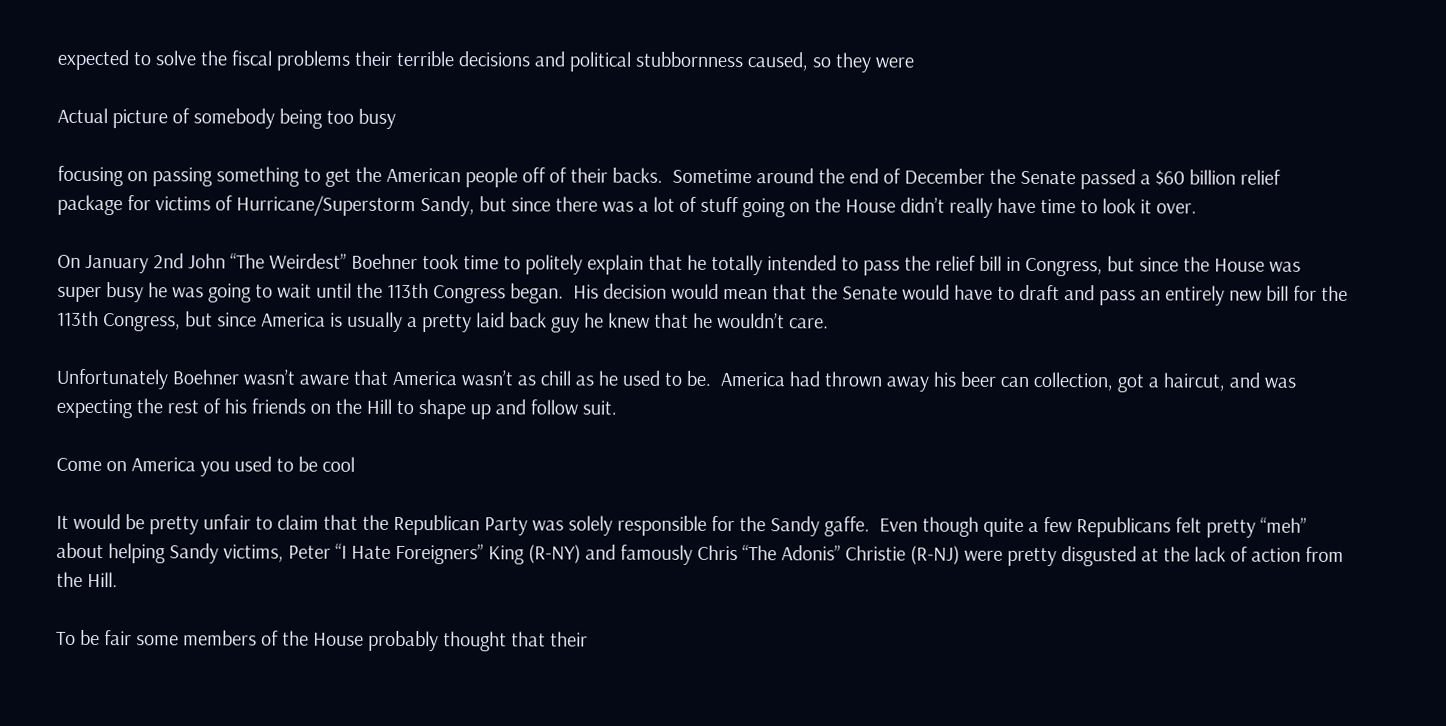expected to solve the fiscal problems their terrible decisions and political stubbornness caused, so they were

Actual picture of somebody being too busy

focusing on passing something to get the American people off of their backs.  Sometime around the end of December the Senate passed a $60 billion relief package for victims of Hurricane/Superstorm Sandy, but since there was a lot of stuff going on the House didn’t really have time to look it over.

On January 2nd John “The Weirdest” Boehner took time to politely explain that he totally intended to pass the relief bill in Congress, but since the House was super busy he was going to wait until the 113th Congress began.  His decision would mean that the Senate would have to draft and pass an entirely new bill for the 113th Congress, but since America is usually a pretty laid back guy he knew that he wouldn’t care.

Unfortunately Boehner wasn’t aware that America wasn’t as chill as he used to be.  America had thrown away his beer can collection, got a haircut, and was expecting the rest of his friends on the Hill to shape up and follow suit.

Come on America you used to be cool

It would be pretty unfair to claim that the Republican Party was solely responsible for the Sandy gaffe.  Even though quite a few Republicans felt pretty “meh” about helping Sandy victims, Peter “I Hate Foreigners” King (R-NY) and famously Chris “The Adonis” Christie (R-NJ) were pretty disgusted at the lack of action from the Hill.

To be fair some members of the House probably thought that their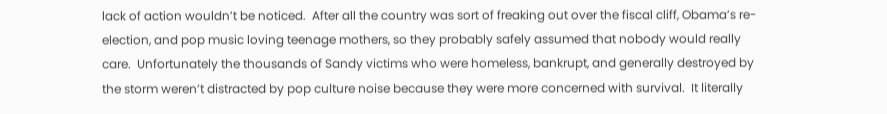lack of action wouldn’t be noticed.  After all the country was sort of freaking out over the fiscal cliff, Obama’s re-election, and pop music loving teenage mothers, so they probably safely assumed that nobody would really care.  Unfortunately the thousands of Sandy victims who were homeless, bankrupt, and generally destroyed by the storm weren’t distracted by pop culture noise because they were more concerned with survival.  It literally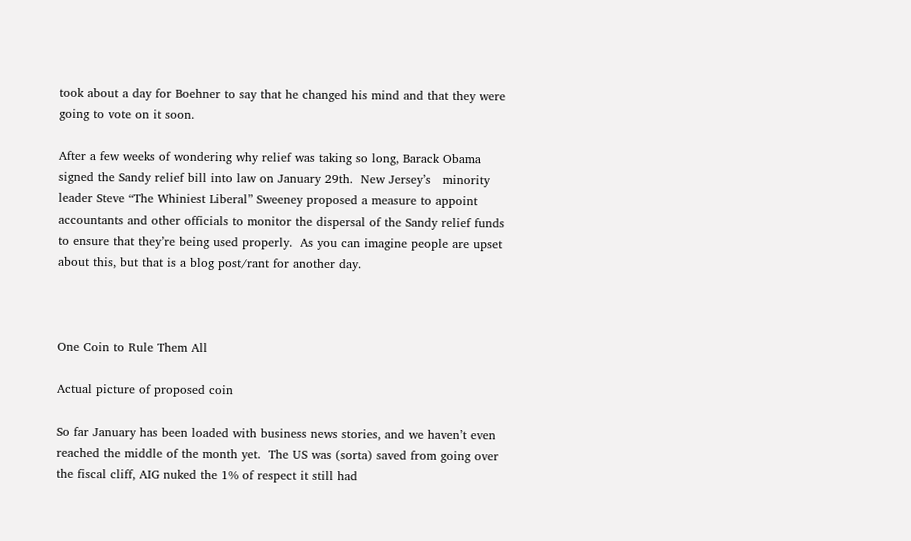took about a day for Boehner to say that he changed his mind and that they were going to vote on it soon.

After a few weeks of wondering why relief was taking so long, Barack Obama signed the Sandy relief bill into law on January 29th.  New Jersey’s   minority leader Steve “The Whiniest Liberal” Sweeney proposed a measure to appoint accountants and other officials to monitor the dispersal of the Sandy relief funds to ensure that they’re being used properly.  As you can imagine people are upset about this, but that is a blog post/rant for another day.



One Coin to Rule Them All

Actual picture of proposed coin

So far January has been loaded with business news stories, and we haven’t even reached the middle of the month yet.  The US was (sorta) saved from going over the fiscal cliff, AIG nuked the 1% of respect it still had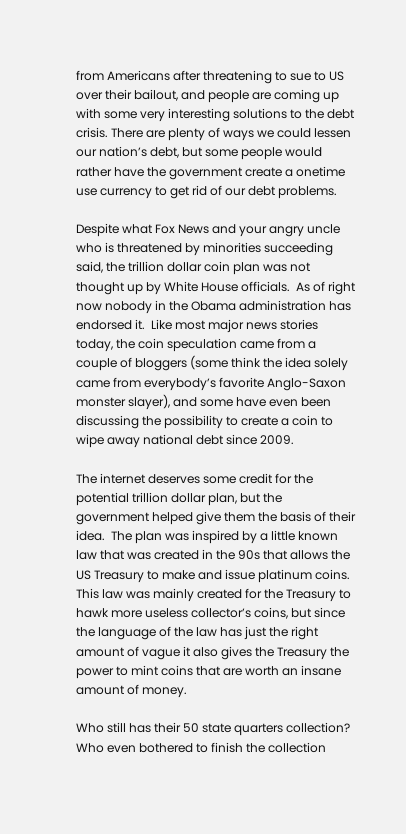from Americans after threatening to sue to US over their bailout, and people are coming up with some very interesting solutions to the debt crisis. There are plenty of ways we could lessen our nation’s debt, but some people would rather have the government create a onetime use currency to get rid of our debt problems.

Despite what Fox News and your angry uncle who is threatened by minorities succeeding said, the trillion dollar coin plan was not thought up by White House officials.  As of right now nobody in the Obama administration has endorsed it.  Like most major news stories today, the coin speculation came from a couple of bloggers (some think the idea solely came from everybody’s favorite Anglo-Saxon monster slayer), and some have even been discussing the possibility to create a coin to wipe away national debt since 2009.

The internet deserves some credit for the potential trillion dollar plan, but the government helped give them the basis of their idea.  The plan was inspired by a little known law that was created in the 90s that allows the US Treasury to make and issue platinum coins.  This law was mainly created for the Treasury to hawk more useless collector’s coins, but since the language of the law has just the right amount of vague it also gives the Treasury the power to mint coins that are worth an insane amount of money.

Who still has their 50 state quarters collection? Who even bothered to finish the collection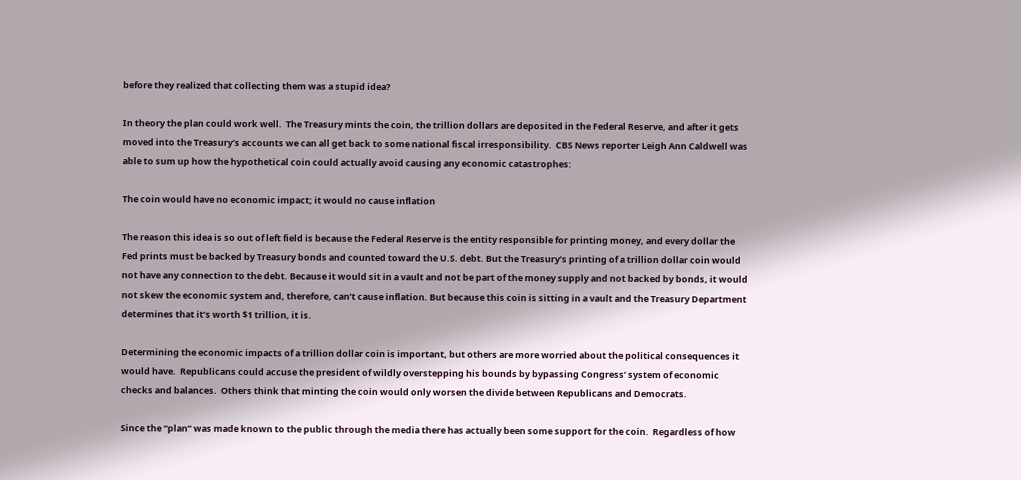before they realized that collecting them was a stupid idea?

In theory the plan could work well.  The Treasury mints the coin, the trillion dollars are deposited in the Federal Reserve, and after it gets moved into the Treasury’s accounts we can all get back to some national fiscal irresponsibility.  CBS News reporter Leigh Ann Caldwell was able to sum up how the hypothetical coin could actually avoid causing any economic catastrophes:

The coin would have no economic impact; it would no cause inflation

The reason this idea is so out of left field is because the Federal Reserve is the entity responsible for printing money, and every dollar the Fed prints must be backed by Treasury bonds and counted toward the U.S. debt. But the Treasury’s printing of a trillion dollar coin would not have any connection to the debt. Because it would sit in a vault and not be part of the money supply and not backed by bonds, it would not skew the economic system and, therefore, can’t cause inflation. But because this coin is sitting in a vault and the Treasury Department determines that it’s worth $1 trillion, it is.

Determining the economic impacts of a trillion dollar coin is important, but others are more worried about the political consequences it would have.  Republicans could accuse the president of wildly overstepping his bounds by bypassing Congress’ system of economic checks and balances.  Others think that minting the coin would only worsen the divide between Republicans and Democrats.

Since the “plan” was made known to the public through the media there has actually been some support for the coin.  Regardless of how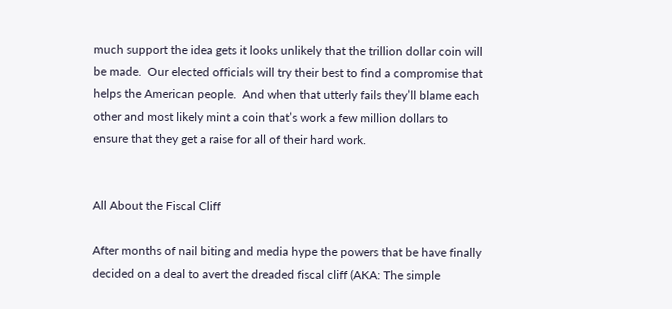much support the idea gets it looks unlikely that the trillion dollar coin will be made.  Our elected officials will try their best to find a compromise that helps the American people.  And when that utterly fails they’ll blame each other and most likely mint a coin that’s work a few million dollars to ensure that they get a raise for all of their hard work.


All About the Fiscal Cliff

After months of nail biting and media hype the powers that be have finally decided on a deal to avert the dreaded fiscal cliff (AKA: The simple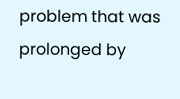problem that was prolonged by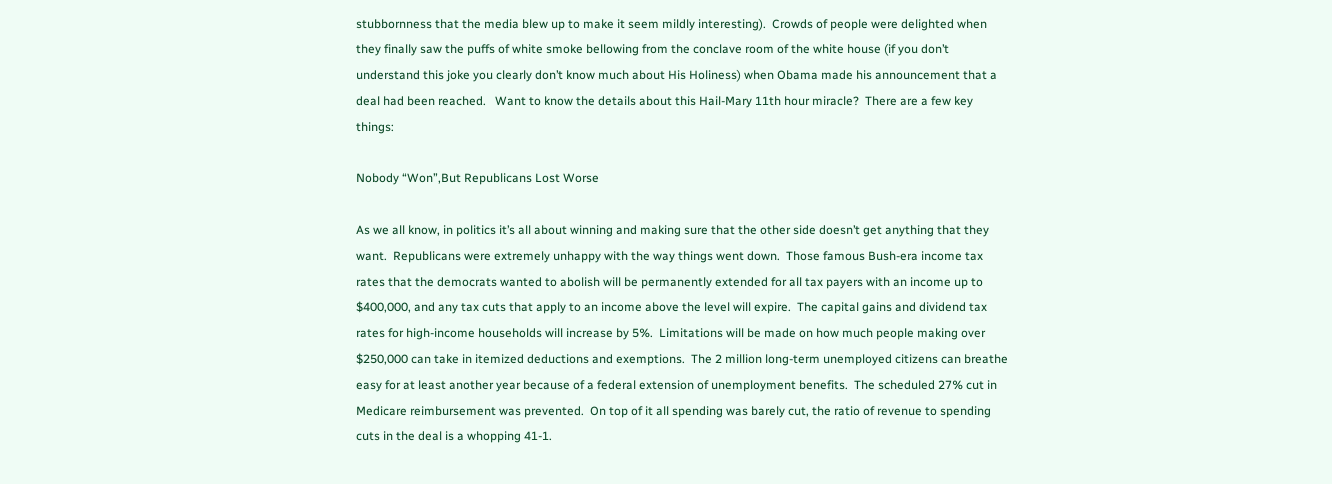stubbornness that the media blew up to make it seem mildly interesting).  Crowds of people were delighted when they finally saw the puffs of white smoke bellowing from the conclave room of the white house (if you don’t understand this joke you clearly don’t know much about His Holiness) when Obama made his announcement that a deal had been reached.   Want to know the details about this Hail-Mary 11th hour miracle?  There are a few key things:

Nobody “Won”,But Republicans Lost Worse

As we all know, in politics it’s all about winning and making sure that the other side doesn’t get anything that they want.  Republicans were extremely unhappy with the way things went down.  Those famous Bush-era income tax rates that the democrats wanted to abolish will be permanently extended for all tax payers with an income up to $400,000, and any tax cuts that apply to an income above the level will expire.  The capital gains and dividend tax rates for high-income households will increase by 5%.  Limitations will be made on how much people making over $250,000 can take in itemized deductions and exemptions.  The 2 million long-term unemployed citizens can breathe easy for at least another year because of a federal extension of unemployment benefits.  The scheduled 27% cut in Medicare reimbursement was prevented.  On top of it all spending was barely cut, the ratio of revenue to spending cuts in the deal is a whopping 41-1.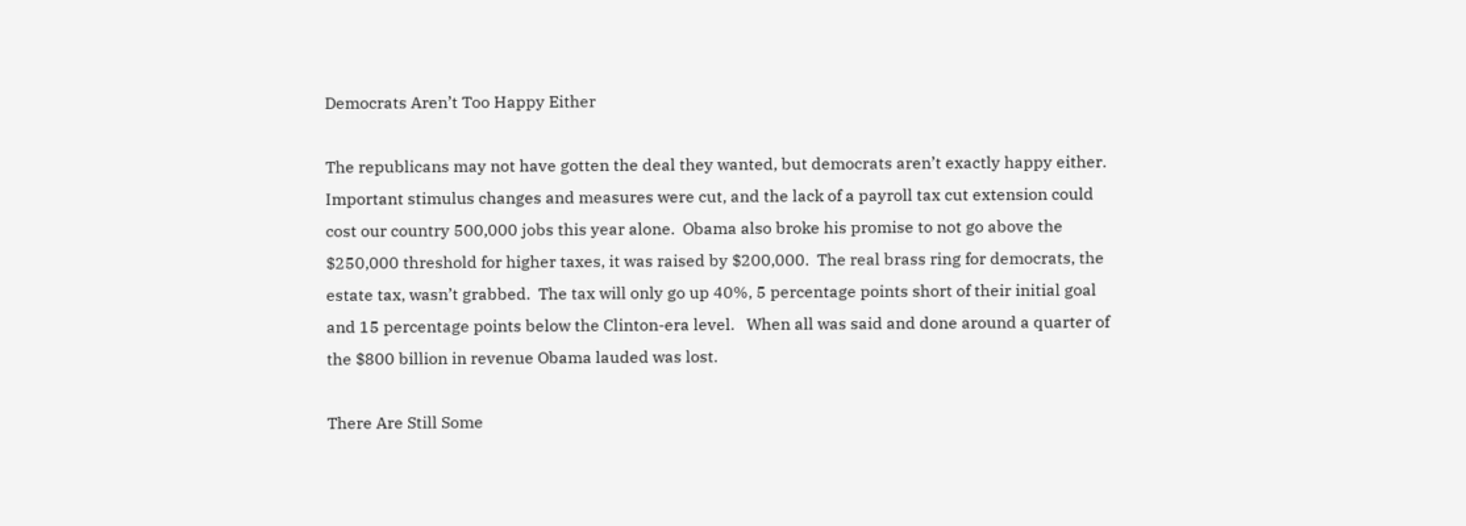Democrats Aren’t Too Happy Either

The republicans may not have gotten the deal they wanted, but democrats aren’t exactly happy either.  Important stimulus changes and measures were cut, and the lack of a payroll tax cut extension could cost our country 500,000 jobs this year alone.  Obama also broke his promise to not go above the $250,000 threshold for higher taxes, it was raised by $200,000.  The real brass ring for democrats, the estate tax, wasn’t grabbed.  The tax will only go up 40%, 5 percentage points short of their initial goal and 15 percentage points below the Clinton-era level.   When all was said and done around a quarter of the $800 billion in revenue Obama lauded was lost.

There Are Still Some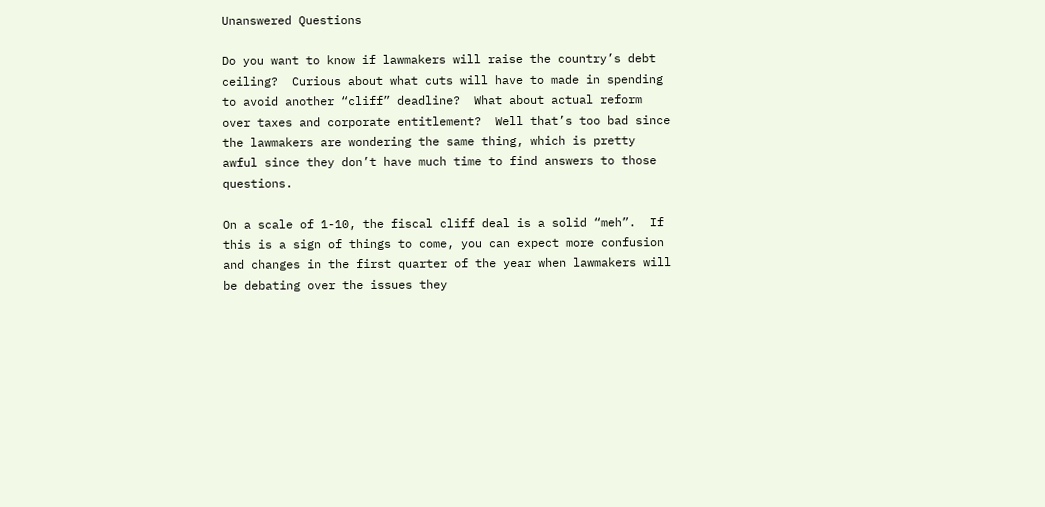Unanswered Questions

Do you want to know if lawmakers will raise the country’s debt ceiling?  Curious about what cuts will have to made in spending to avoid another “cliff” deadline?  What about actual reform over taxes and corporate entitlement?  Well that’s too bad since the lawmakers are wondering the same thing, which is pretty awful since they don’t have much time to find answers to those questions.

On a scale of 1-10, the fiscal cliff deal is a solid “meh”.  If this is a sign of things to come, you can expect more confusion and changes in the first quarter of the year when lawmakers will be debating over the issues they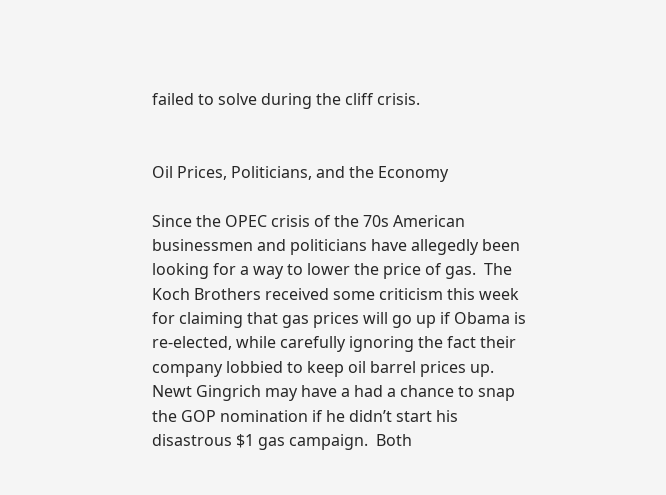failed to solve during the cliff crisis.


Oil Prices, Politicians, and the Economy

Since the OPEC crisis of the 70s American businessmen and politicians have allegedly been looking for a way to lower the price of gas.  The Koch Brothers received some criticism this week for claiming that gas prices will go up if Obama is re-elected, while carefully ignoring the fact their company lobbied to keep oil barrel prices up.  Newt Gingrich may have a had a chance to snap the GOP nomination if he didn’t start his disastrous $1 gas campaign.  Both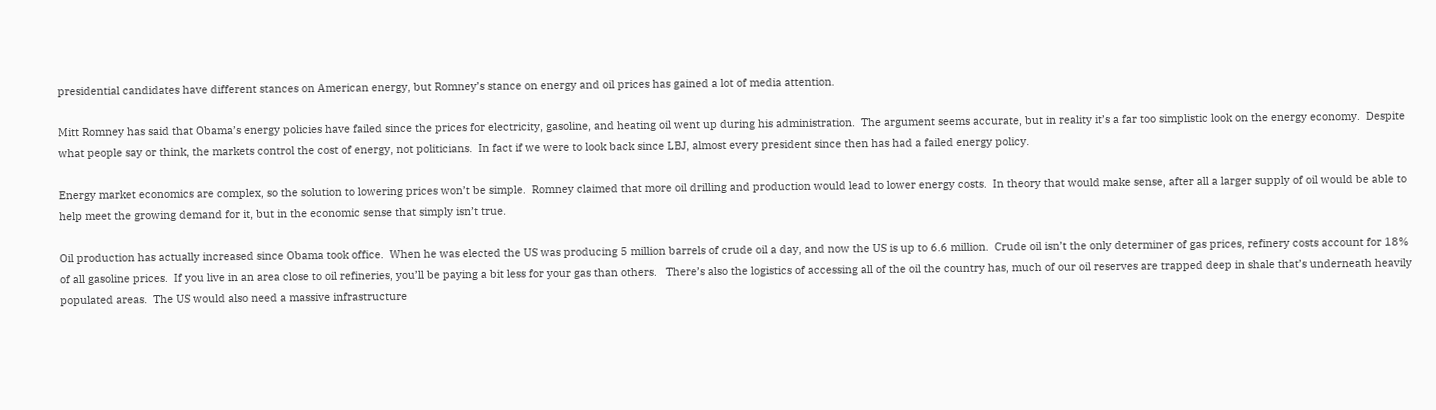presidential candidates have different stances on American energy, but Romney’s stance on energy and oil prices has gained a lot of media attention.

Mitt Romney has said that Obama’s energy policies have failed since the prices for electricity, gasoline, and heating oil went up during his administration.  The argument seems accurate, but in reality it’s a far too simplistic look on the energy economy.  Despite what people say or think, the markets control the cost of energy, not politicians.  In fact if we were to look back since LBJ, almost every president since then has had a failed energy policy.

Energy market economics are complex, so the solution to lowering prices won’t be simple.  Romney claimed that more oil drilling and production would lead to lower energy costs.  In theory that would make sense, after all a larger supply of oil would be able to help meet the growing demand for it, but in the economic sense that simply isn’t true.

Oil production has actually increased since Obama took office.  When he was elected the US was producing 5 million barrels of crude oil a day, and now the US is up to 6.6 million.  Crude oil isn’t the only determiner of gas prices, refinery costs account for 18% of all gasoline prices.  If you live in an area close to oil refineries, you’ll be paying a bit less for your gas than others.   There’s also the logistics of accessing all of the oil the country has, much of our oil reserves are trapped deep in shale that’s underneath heavily populated areas.  The US would also need a massive infrastructure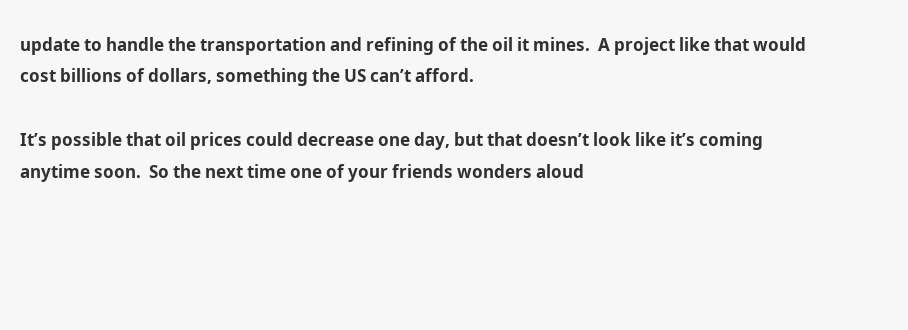update to handle the transportation and refining of the oil it mines.  A project like that would cost billions of dollars, something the US can’t afford.

It’s possible that oil prices could decrease one day, but that doesn’t look like it’s coming anytime soon.  So the next time one of your friends wonders aloud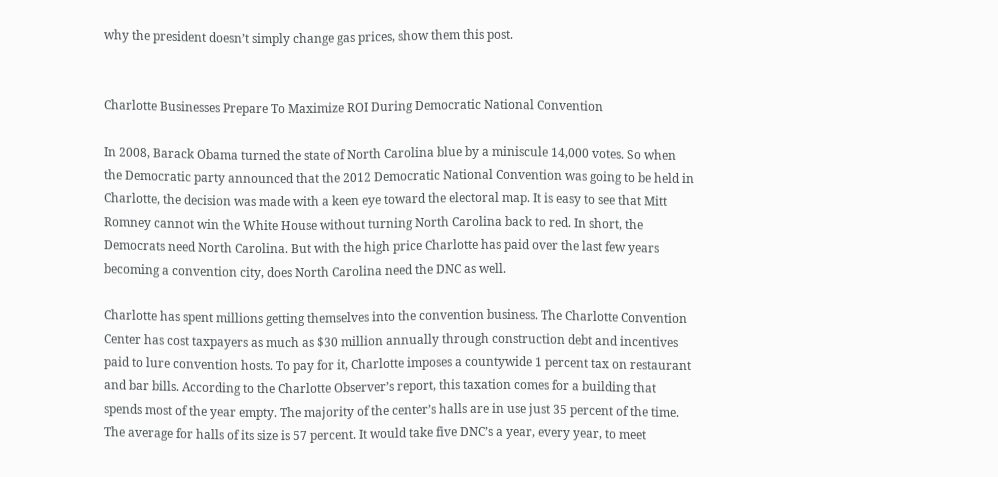why the president doesn’t simply change gas prices, show them this post.


Charlotte Businesses Prepare To Maximize ROI During Democratic National Convention

In 2008, Barack Obama turned the state of North Carolina blue by a miniscule 14,000 votes. So when the Democratic party announced that the 2012 Democratic National Convention was going to be held in Charlotte, the decision was made with a keen eye toward the electoral map. It is easy to see that Mitt Romney cannot win the White House without turning North Carolina back to red. In short, the Democrats need North Carolina. But with the high price Charlotte has paid over the last few years becoming a convention city, does North Carolina need the DNC as well.

Charlotte has spent millions getting themselves into the convention business. The Charlotte Convention Center has cost taxpayers as much as $30 million annually through construction debt and incentives paid to lure convention hosts. To pay for it, Charlotte imposes a countywide 1 percent tax on restaurant and bar bills. According to the Charlotte Observer’s report, this taxation comes for a building that spends most of the year empty. The majority of the center’s halls are in use just 35 percent of the time. The average for halls of its size is 57 percent. It would take five DNC’s a year, every year, to meet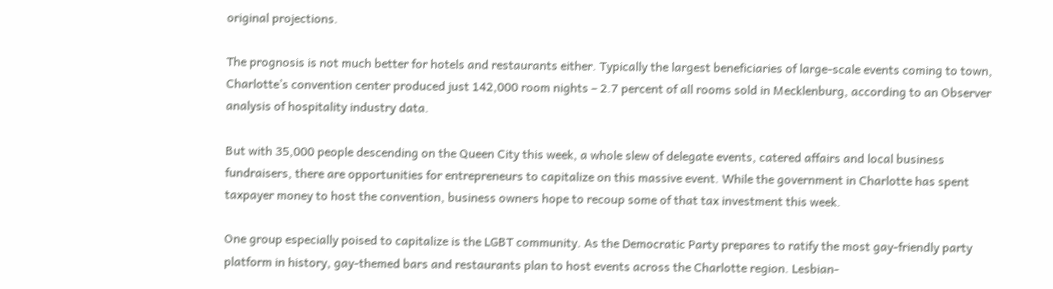original projections.

The prognosis is not much better for hotels and restaurants either. Typically the largest beneficiaries of large-scale events coming to town, Charlotte’s convention center produced just 142,000 room nights – 2.7 percent of all rooms sold in Mecklenburg, according to an Observer analysis of hospitality industry data.

But with 35,000 people descending on the Queen City this week, a whole slew of delegate events, catered affairs and local business fundraisers, there are opportunities for entrepreneurs to capitalize on this massive event. While the government in Charlotte has spent taxpayer money to host the convention, business owners hope to recoup some of that tax investment this week.

One group especially poised to capitalize is the LGBT community. As the Democratic Party prepares to ratify the most gay-friendly party platform in history, gay-themed bars and restaurants plan to host events across the Charlotte region. Lesbian-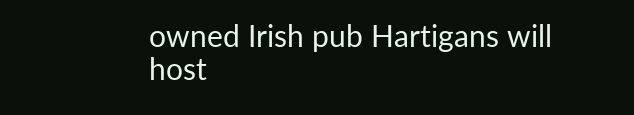owned Irish pub Hartigans will host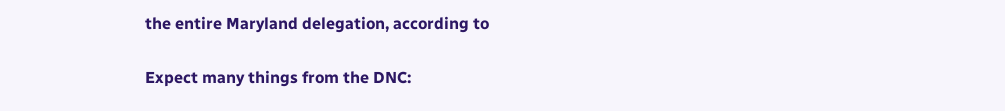the entire Maryland delegation, according to

Expect many things from the DNC: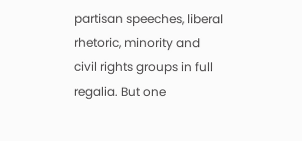partisan speeches, liberal rhetoric, minority and civil rights groups in full regalia. But one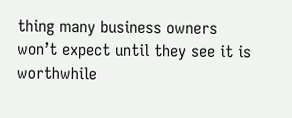thing many business owners won’t expect until they see it is worthwhile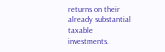returns on their already substantial taxable investments.